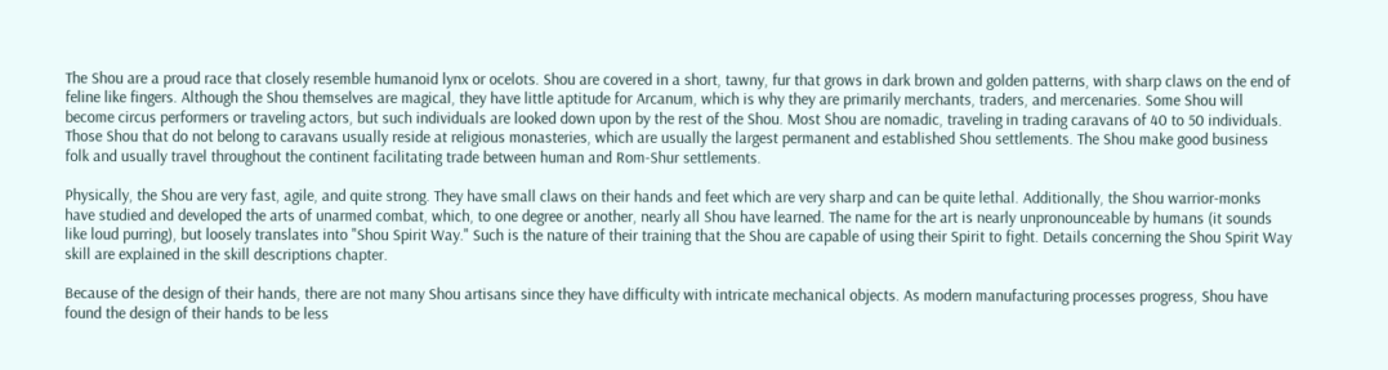The Shou are a proud race that closely resemble humanoid lynx or ocelots. Shou are covered in a short, tawny, fur that grows in dark brown and golden patterns, with sharp claws on the end of feline like fingers. Although the Shou themselves are magical, they have little aptitude for Arcanum, which is why they are primarily merchants, traders, and mercenaries. Some Shou will become circus performers or traveling actors, but such individuals are looked down upon by the rest of the Shou. Most Shou are nomadic, traveling in trading caravans of 40 to 50 individuals. Those Shou that do not belong to caravans usually reside at religious monasteries, which are usually the largest permanent and established Shou settlements. The Shou make good business folk and usually travel throughout the continent facilitating trade between human and Rom-Shur settlements.

Physically, the Shou are very fast, agile, and quite strong. They have small claws on their hands and feet which are very sharp and can be quite lethal. Additionally, the Shou warrior-monks have studied and developed the arts of unarmed combat, which, to one degree or another, nearly all Shou have learned. The name for the art is nearly unpronounceable by humans (it sounds like loud purring), but loosely translates into "Shou Spirit Way." Such is the nature of their training that the Shou are capable of using their Spirit to fight. Details concerning the Shou Spirit Way skill are explained in the skill descriptions chapter.

Because of the design of their hands, there are not many Shou artisans since they have difficulty with intricate mechanical objects. As modern manufacturing processes progress, Shou have found the design of their hands to be less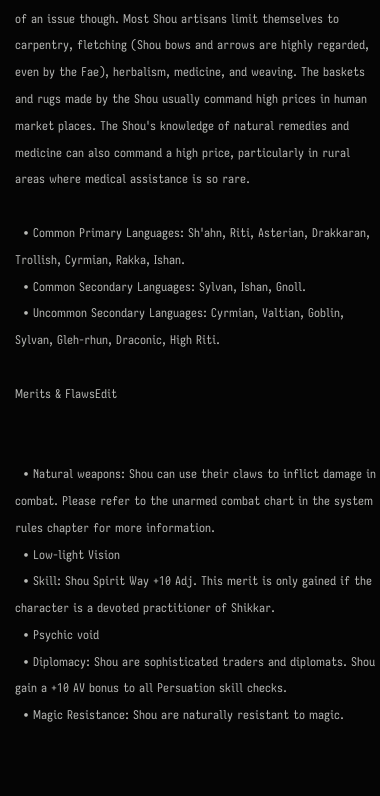of an issue though. Most Shou artisans limit themselves to carpentry, fletching (Shou bows and arrows are highly regarded, even by the Fae), herbalism, medicine, and weaving. The baskets and rugs made by the Shou usually command high prices in human market places. The Shou's knowledge of natural remedies and medicine can also command a high price, particularly in rural areas where medical assistance is so rare.

  • Common Primary Languages: Sh'ahn, Riti, Asterian, Drakkaran, Trollish, Cyrmian, Rakka, Ishan.
  • Common Secondary Languages: Sylvan, Ishan, Gnoll.
  • Uncommon Secondary Languages: Cyrmian, Valtian, Goblin, Sylvan, Gleh-rhun, Draconic, High Riti.

Merits & FlawsEdit


  • Natural weapons: Shou can use their claws to inflict damage in combat. Please refer to the unarmed combat chart in the system rules chapter for more information.
  • Low-light Vision
  • Skill: Shou Spirit Way +10 Adj. This merit is only gained if the character is a devoted practitioner of Shikkar.
  • Psychic void
  • Diplomacy: Shou are sophisticated traders and diplomats. Shou gain a +10 AV bonus to all Persuation skill checks.
  • Magic Resistance: Shou are naturally resistant to magic.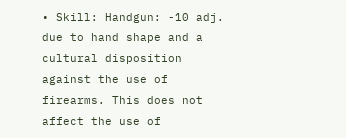• Skill: Handgun: -10 adj. due to hand shape and a cultural disposition against the use of firearms. This does not affect the use of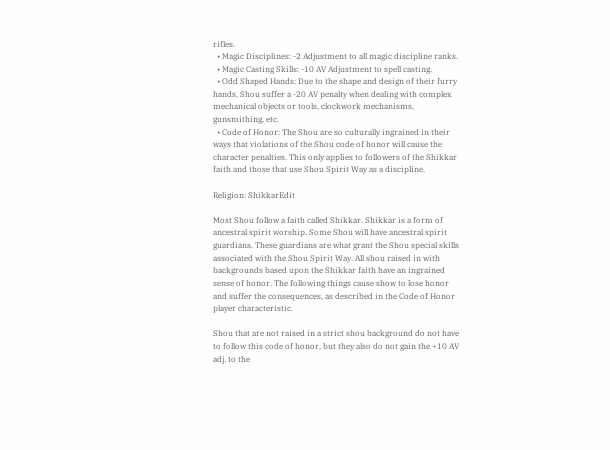rifles.
  • Magic Disciplines: -2 Adjustment to all magic discipline ranks.
  • Magic Casting Skills: -10 AV Adjustment to spell casting.
  • Odd Shaped Hands: Due to the shape and design of their furry hands, Shou suffer a -20 AV penalty when dealing with complex mechanical objects or tools, clockwork mechanisms, gunsmithing, etc.
  • Code of Honor: The Shou are so culturally ingrained in their ways that violations of the Shou code of honor will cause the character penalties. This only applies to followers of the Shikkar faith and those that use Shou Spirit Way as a discipline.

Religion: ShikkarEdit

Most Shou follow a faith called Shikkar. Shikkar is a form of ancestral spirit worship. Some Shou will have ancestral spirit guardians. These guardians are what grant the Shou special skills associated with the Shou Spirit Way. All shou raised in with backgrounds based upon the Shikkar faith have an ingrained sense of honor. The following things cause show to lose honor and suffer the consequences, as described in the Code of Honor player characteristic.

Shou that are not raised in a strict shou background do not have to follow this code of honor, but they also do not gain the +10 AV adj. to the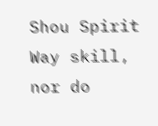Shou Spirit Way skill, nor do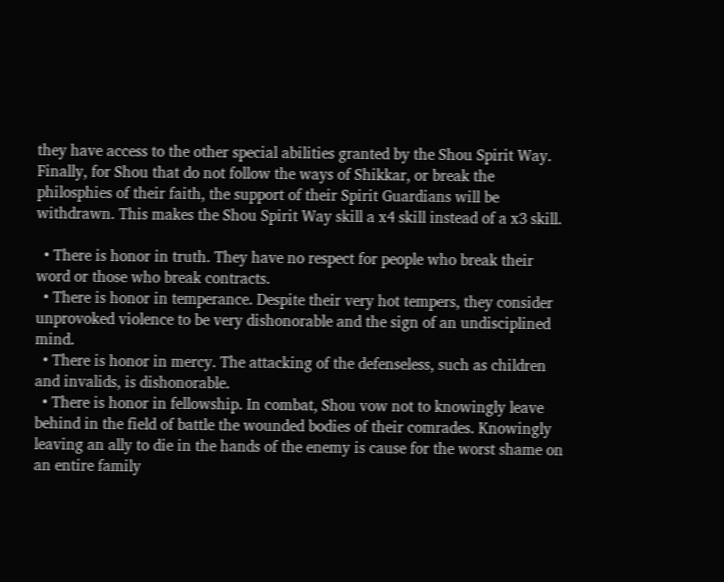they have access to the other special abilities granted by the Shou Spirit Way. Finally, for Shou that do not follow the ways of Shikkar, or break the philosphies of their faith, the support of their Spirit Guardians will be withdrawn. This makes the Shou Spirit Way skill a x4 skill instead of a x3 skill.

  • There is honor in truth. They have no respect for people who break their word or those who break contracts.
  • There is honor in temperance. Despite their very hot tempers, they consider unprovoked violence to be very dishonorable and the sign of an undisciplined mind.
  • There is honor in mercy. The attacking of the defenseless, such as children and invalids, is dishonorable.
  • There is honor in fellowship. In combat, Shou vow not to knowingly leave behind in the field of battle the wounded bodies of their comrades. Knowingly leaving an ally to die in the hands of the enemy is cause for the worst shame on an entire family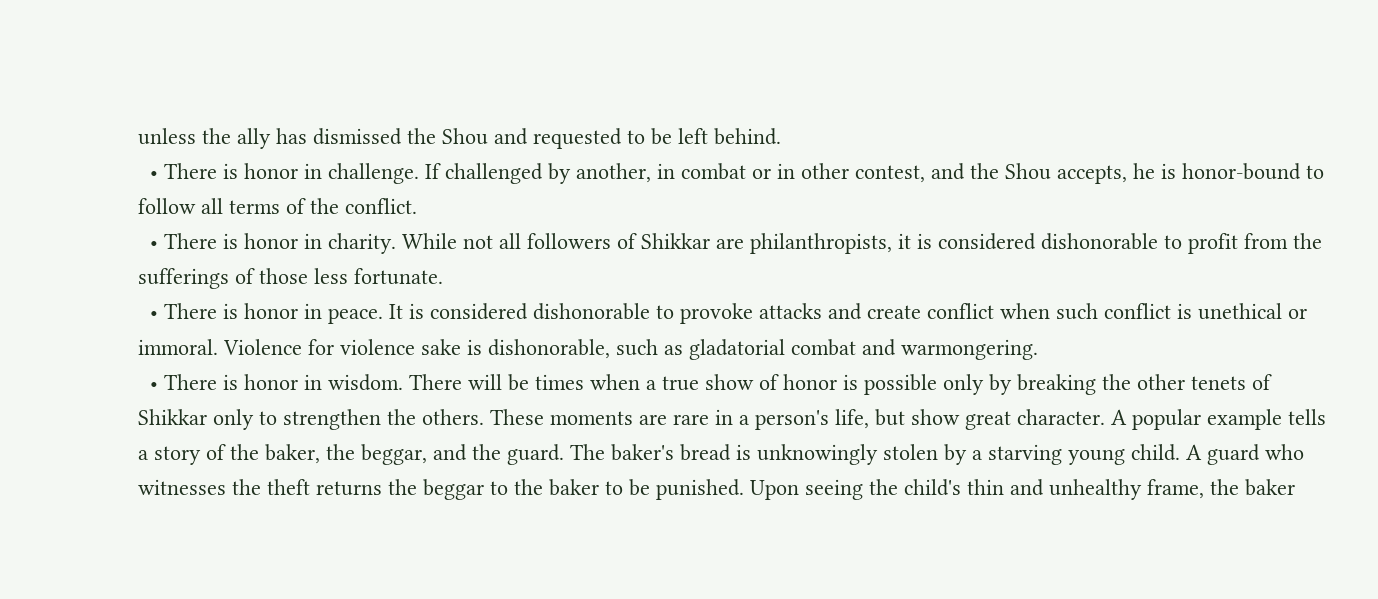unless the ally has dismissed the Shou and requested to be left behind.
  • There is honor in challenge. If challenged by another, in combat or in other contest, and the Shou accepts, he is honor-bound to follow all terms of the conflict.
  • There is honor in charity. While not all followers of Shikkar are philanthropists, it is considered dishonorable to profit from the sufferings of those less fortunate.
  • There is honor in peace. It is considered dishonorable to provoke attacks and create conflict when such conflict is unethical or immoral. Violence for violence sake is dishonorable, such as gladatorial combat and warmongering.
  • There is honor in wisdom. There will be times when a true show of honor is possible only by breaking the other tenets of Shikkar only to strengthen the others. These moments are rare in a person's life, but show great character. A popular example tells a story of the baker, the beggar, and the guard. The baker's bread is unknowingly stolen by a starving young child. A guard who witnesses the theft returns the beggar to the baker to be punished. Upon seeing the child's thin and unhealthy frame, the baker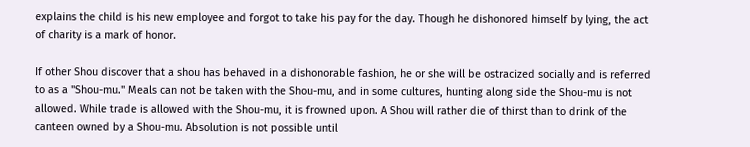explains the child is his new employee and forgot to take his pay for the day. Though he dishonored himself by lying, the act of charity is a mark of honor.

If other Shou discover that a shou has behaved in a dishonorable fashion, he or she will be ostracized socially and is referred to as a "Shou-mu." Meals can not be taken with the Shou-mu, and in some cultures, hunting along side the Shou-mu is not allowed. While trade is allowed with the Shou-mu, it is frowned upon. A Shou will rather die of thirst than to drink of the canteen owned by a Shou-mu. Absolution is not possible until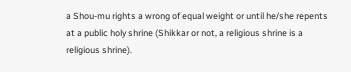a Shou-mu rights a wrong of equal weight or until he/she repents at a public holy shrine (Shikkar or not, a religious shrine is a religious shrine).